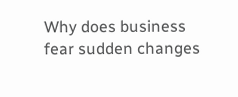Why does business fear sudden changes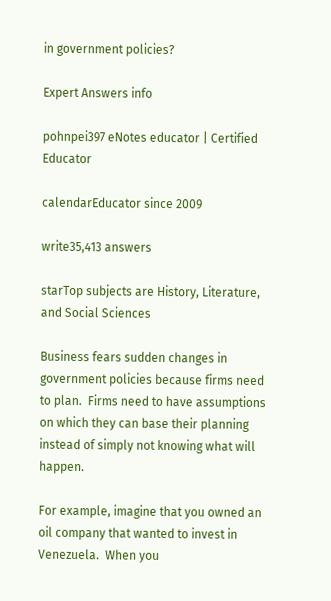in government policies?

Expert Answers info

pohnpei397 eNotes educator | Certified Educator

calendarEducator since 2009

write35,413 answers

starTop subjects are History, Literature, and Social Sciences

Business fears sudden changes in government policies because firms need to plan.  Firms need to have assumptions on which they can base their planning instead of simply not knowing what will happen.

For example, imagine that you owned an oil company that wanted to invest in Venezuela.  When you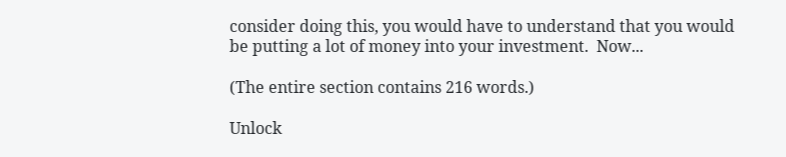consider doing this, you would have to understand that you would be putting a lot of money into your investment.  Now...

(The entire section contains 216 words.)

Unlock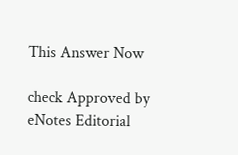This Answer Now

check Approved by eNotes Editorial